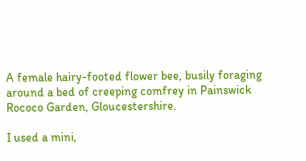A female hairy-footed flower bee, busily foraging around a bed of creeping comfrey in Painswick Rococo Garden, Gloucestershire.

I used a mini,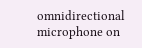omnidirectional microphone on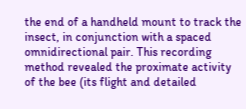the end of a handheld mount to track the insect, in conjunction with a spaced omnidirectional pair. This recording method revealed the proximate activity of the bee (its flight and detailed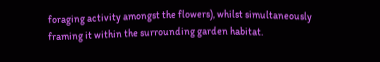foraging activity amongst the flowers), whilst simultaneously framing it within the surrounding garden habitat.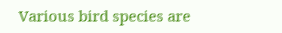Various bird species are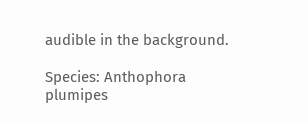audible in the background.

Species: Anthophora plumipes